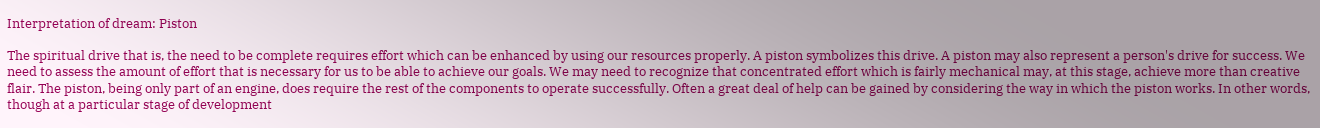Interpretation of dream: Piston

The spiritual drive that is, the need to be complete requires effort which can be enhanced by using our resources properly. A piston symbolizes this drive. A piston may also represent a person's drive for success. We need to assess the amount of effort that is necessary for us to be able to achieve our goals. We may need to recognize that concentrated effort which is fairly mechanical may, at this stage, achieve more than creative flair. The piston, being only part of an engine, does require the rest of the components to operate successfully. Often a great deal of help can be gained by considering the way in which the piston works. In other words, though at a particular stage of development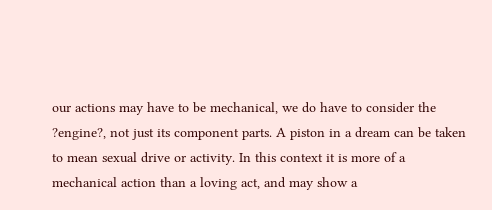our actions may have to be mechanical, we do have to consider the ?engine?, not just its component parts. A piston in a dream can be taken to mean sexual drive or activity. In this context it is more of a mechanical action than a loving act, and may show a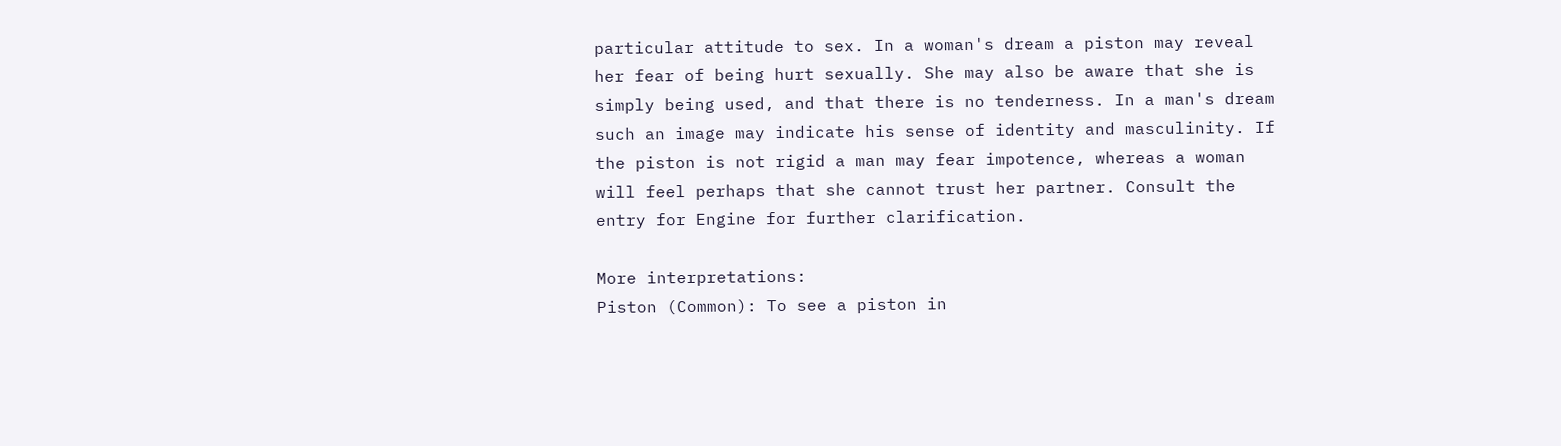particular attitude to sex. In a woman's dream a piston may reveal her fear of being hurt sexually. She may also be aware that she is simply being used, and that there is no tenderness. In a man's dream such an image may indicate his sense of identity and masculinity. If the piston is not rigid a man may fear impotence, whereas a woman will feel perhaps that she cannot trust her partner. Consult the entry for Engine for further clarification.

More interpretations:
Piston (Common): To see a piston in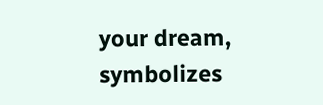your dream, symbolizes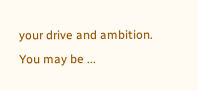your drive and ambition. You may be ...